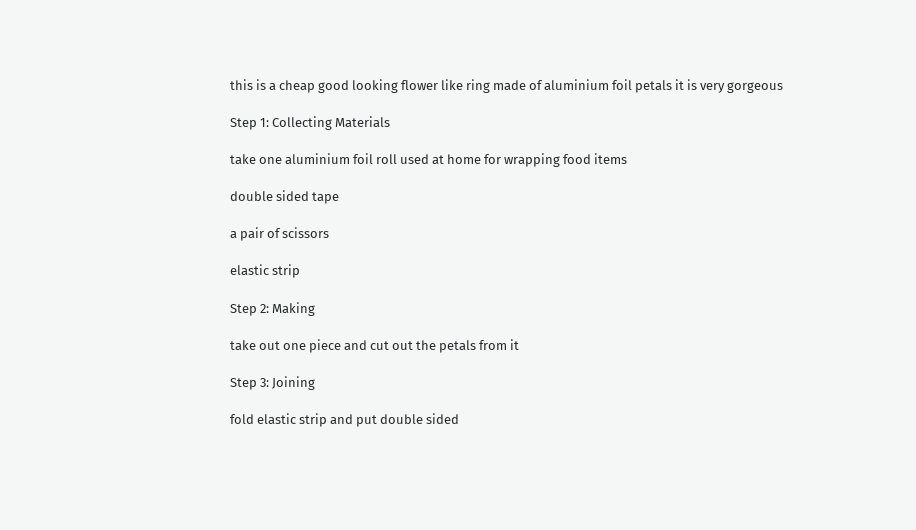this is a cheap good looking flower like ring made of aluminium foil petals it is very gorgeous

Step 1: Collecting Materials

take one aluminium foil roll used at home for wrapping food items

double sided tape

a pair of scissors

elastic strip

Step 2: Making

take out one piece and cut out the petals from it

Step 3: Joining

fold elastic strip and put double sided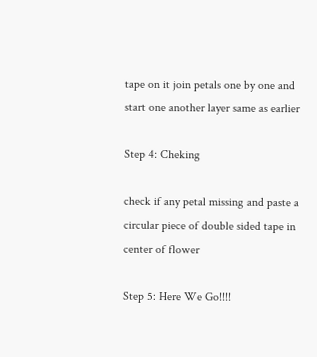tape on it join petals one by one and start one another layer same as earlier

Step 4: Cheking

check if any petal missing and paste a circular piece of double sided tape in center of flower

Step 5: Here We Go!!!!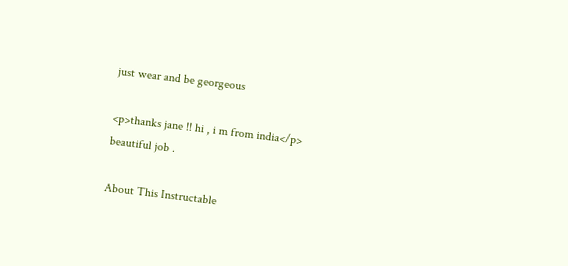just wear and be georgeous

<p>thanks jane !! hi , i m from india</p>
beautiful job .

About This Instructable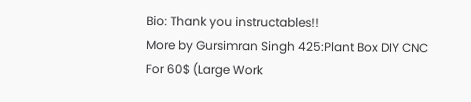Bio: Thank you instructables!!
More by Gursimran Singh 425:Plant Box DIY CNC For 60$ (Large Work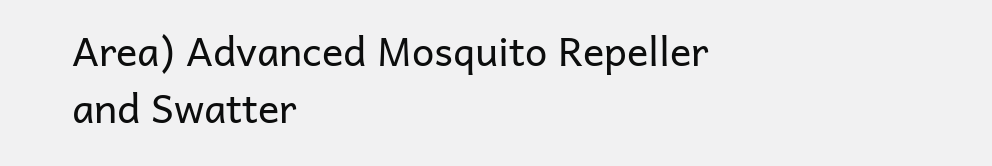Area) Advanced Mosquito Repeller and Swatter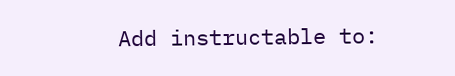Add instructable to: